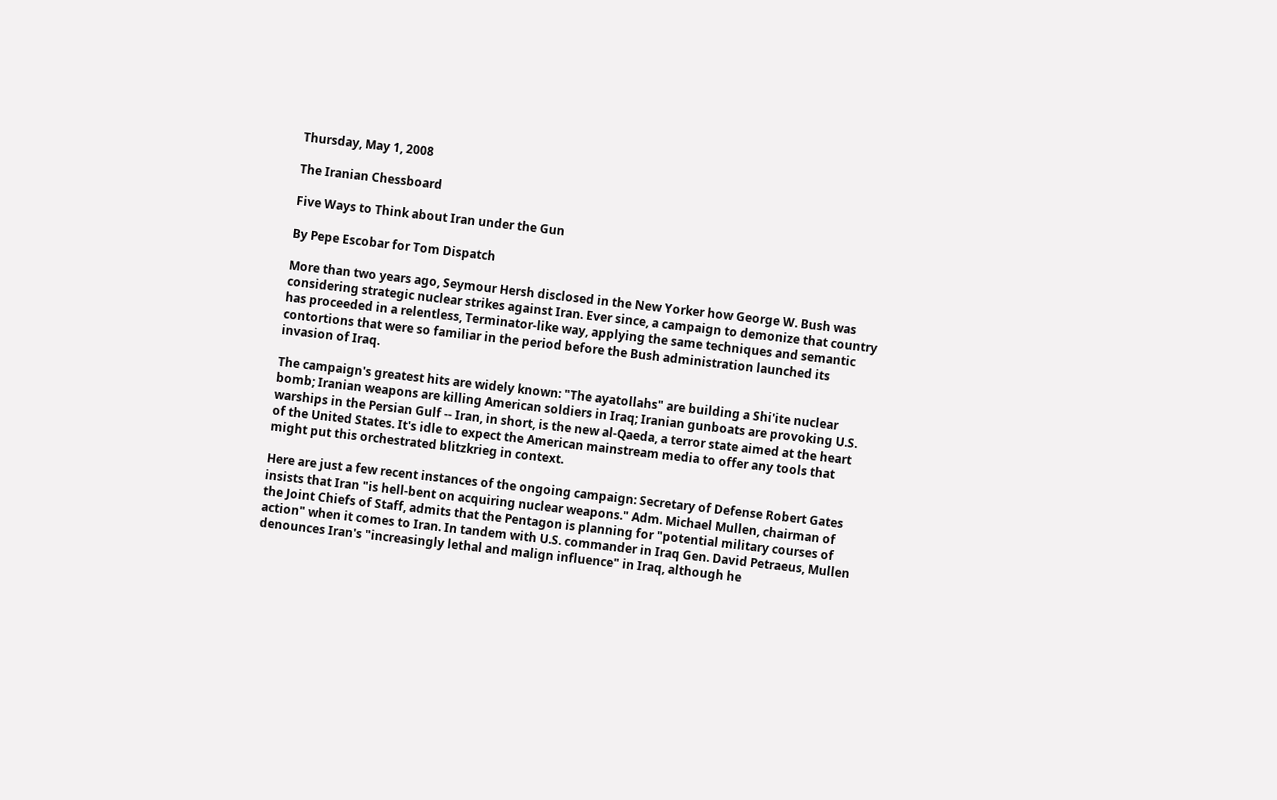Thursday, May 1, 2008

The Iranian Chessboard

Five Ways to Think about Iran under the Gun

By Pepe Escobar for Tom Dispatch

More than two years ago, Seymour Hersh disclosed in the New Yorker how George W. Bush was considering strategic nuclear strikes against Iran. Ever since, a campaign to demonize that country has proceeded in a relentless, Terminator-like way, applying the same techniques and semantic contortions that were so familiar in the period before the Bush administration launched its invasion of Iraq.

The campaign's greatest hits are widely known: "The ayatollahs" are building a Shi'ite nuclear bomb; Iranian weapons are killing American soldiers in Iraq; Iranian gunboats are provoking U.S. warships in the Persian Gulf -- Iran, in short, is the new al-Qaeda, a terror state aimed at the heart of the United States. It's idle to expect the American mainstream media to offer any tools that might put this orchestrated blitzkrieg in context.

Here are just a few recent instances of the ongoing campaign: Secretary of Defense Robert Gates insists that Iran "is hell-bent on acquiring nuclear weapons." Adm. Michael Mullen, chairman of the Joint Chiefs of Staff, admits that the Pentagon is planning for "potential military courses of action" when it comes to Iran. In tandem with U.S. commander in Iraq Gen. David Petraeus, Mullen denounces Iran's "increasingly lethal and malign influence" in Iraq, although he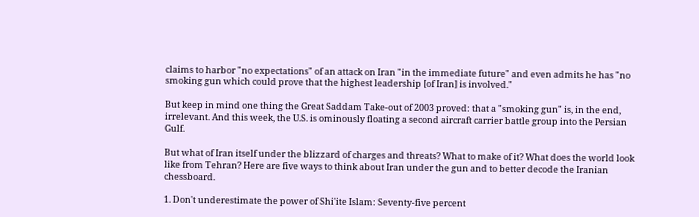claims to harbor "no expectations" of an attack on Iran "in the immediate future" and even admits he has "no smoking gun which could prove that the highest leadership [of Iran] is involved."

But keep in mind one thing the Great Saddam Take-out of 2003 proved: that a "smoking gun" is, in the end, irrelevant. And this week, the U.S. is ominously floating a second aircraft carrier battle group into the Persian Gulf.

But what of Iran itself under the blizzard of charges and threats? What to make of it? What does the world look like from Tehran? Here are five ways to think about Iran under the gun and to better decode the Iranian chessboard.

1. Don't underestimate the power of Shi'ite Islam: Seventy-five percent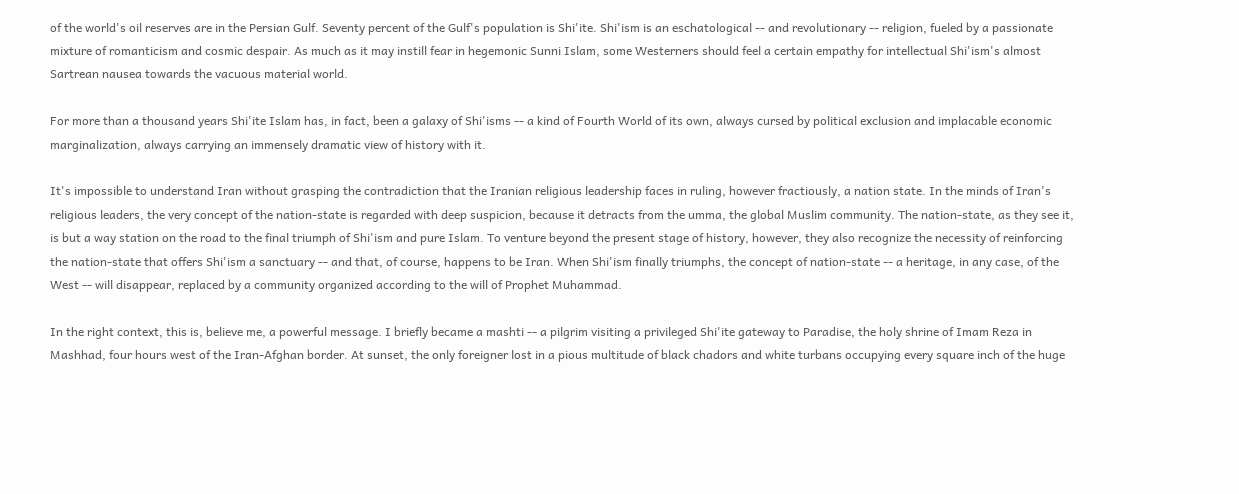of the world's oil reserves are in the Persian Gulf. Seventy percent of the Gulf's population is Shi'ite. Shi'ism is an eschatological -- and revolutionary -- religion, fueled by a passionate mixture of romanticism and cosmic despair. As much as it may instill fear in hegemonic Sunni Islam, some Westerners should feel a certain empathy for intellectual Shi'ism's almost Sartrean nausea towards the vacuous material world.

For more than a thousand years Shi'ite Islam has, in fact, been a galaxy of Shi'isms -- a kind of Fourth World of its own, always cursed by political exclusion and implacable economic marginalization, always carrying an immensely dramatic view of history with it.

It's impossible to understand Iran without grasping the contradiction that the Iranian religious leadership faces in ruling, however fractiously, a nation state. In the minds of Iran's religious leaders, the very concept of the nation-state is regarded with deep suspicion, because it detracts from the umma, the global Muslim community. The nation-state, as they see it, is but a way station on the road to the final triumph of Shi'ism and pure Islam. To venture beyond the present stage of history, however, they also recognize the necessity of reinforcing the nation-state that offers Shi'ism a sanctuary -- and that, of course, happens to be Iran. When Shi'ism finally triumphs, the concept of nation-state -- a heritage, in any case, of the West -- will disappear, replaced by a community organized according to the will of Prophet Muhammad.

In the right context, this is, believe me, a powerful message. I briefly became a mashti -- a pilgrim visiting a privileged Shi'ite gateway to Paradise, the holy shrine of Imam Reza in Mashhad, four hours west of the Iran-Afghan border. At sunset, the only foreigner lost in a pious multitude of black chadors and white turbans occupying every square inch of the huge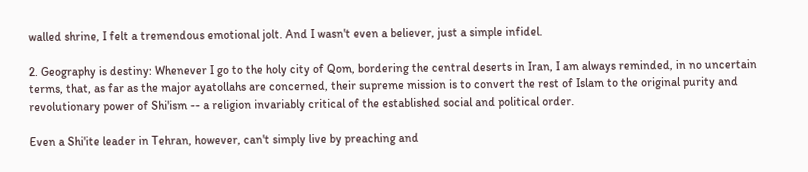walled shrine, I felt a tremendous emotional jolt. And I wasn't even a believer, just a simple infidel.

2. Geography is destiny: Whenever I go to the holy city of Qom, bordering the central deserts in Iran, I am always reminded, in no uncertain terms, that, as far as the major ayatollahs are concerned, their supreme mission is to convert the rest of Islam to the original purity and revolutionary power of Shi'ism -- a religion invariably critical of the established social and political order.

Even a Shi'ite leader in Tehran, however, can't simply live by preaching and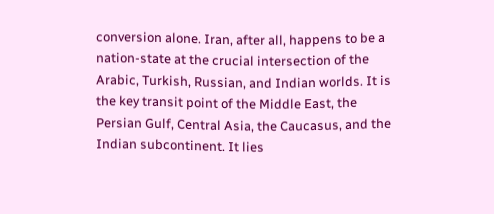conversion alone. Iran, after all, happens to be a nation-state at the crucial intersection of the Arabic, Turkish, Russian, and Indian worlds. It is the key transit point of the Middle East, the Persian Gulf, Central Asia, the Caucasus, and the Indian subcontinent. It lies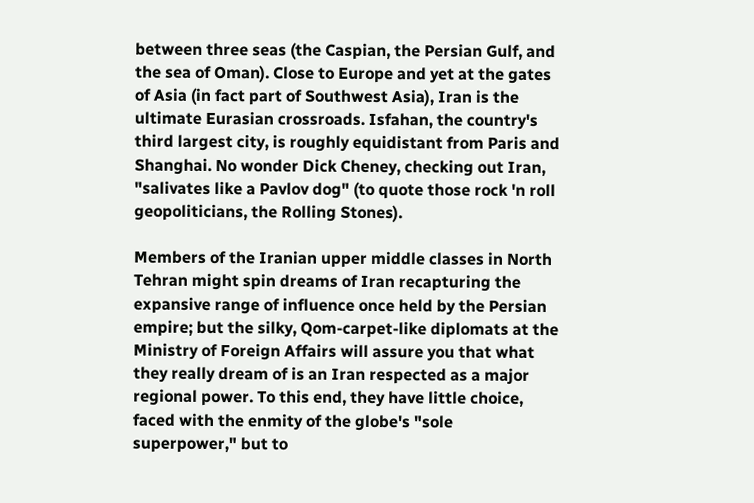between three seas (the Caspian, the Persian Gulf, and the sea of Oman). Close to Europe and yet at the gates of Asia (in fact part of Southwest Asia), Iran is the ultimate Eurasian crossroads. Isfahan, the country's third largest city, is roughly equidistant from Paris and Shanghai. No wonder Dick Cheney, checking out Iran, "salivates like a Pavlov dog" (to quote those rock 'n roll geopoliticians, the Rolling Stones).

Members of the Iranian upper middle classes in North Tehran might spin dreams of Iran recapturing the expansive range of influence once held by the Persian empire; but the silky, Qom-carpet-like diplomats at the Ministry of Foreign Affairs will assure you that what they really dream of is an Iran respected as a major regional power. To this end, they have little choice, faced with the enmity of the globe's "sole superpower," but to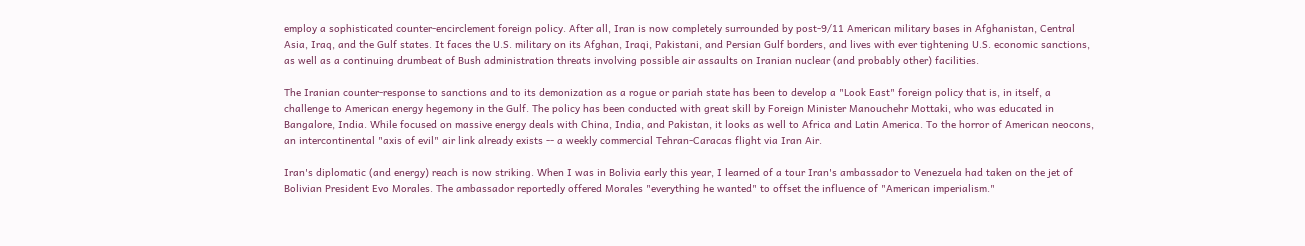employ a sophisticated counter-encirclement foreign policy. After all, Iran is now completely surrounded by post-9/11 American military bases in Afghanistan, Central Asia, Iraq, and the Gulf states. It faces the U.S. military on its Afghan, Iraqi, Pakistani, and Persian Gulf borders, and lives with ever tightening U.S. economic sanctions, as well as a continuing drumbeat of Bush administration threats involving possible air assaults on Iranian nuclear (and probably other) facilities.

The Iranian counter-response to sanctions and to its demonization as a rogue or pariah state has been to develop a "Look East" foreign policy that is, in itself, a challenge to American energy hegemony in the Gulf. The policy has been conducted with great skill by Foreign Minister Manouchehr Mottaki, who was educated in Bangalore, India. While focused on massive energy deals with China, India, and Pakistan, it looks as well to Africa and Latin America. To the horror of American neocons, an intercontinental "axis of evil" air link already exists -- a weekly commercial Tehran-Caracas flight via Iran Air.

Iran's diplomatic (and energy) reach is now striking. When I was in Bolivia early this year, I learned of a tour Iran's ambassador to Venezuela had taken on the jet of Bolivian President Evo Morales. The ambassador reportedly offered Morales "everything he wanted" to offset the influence of "American imperialism."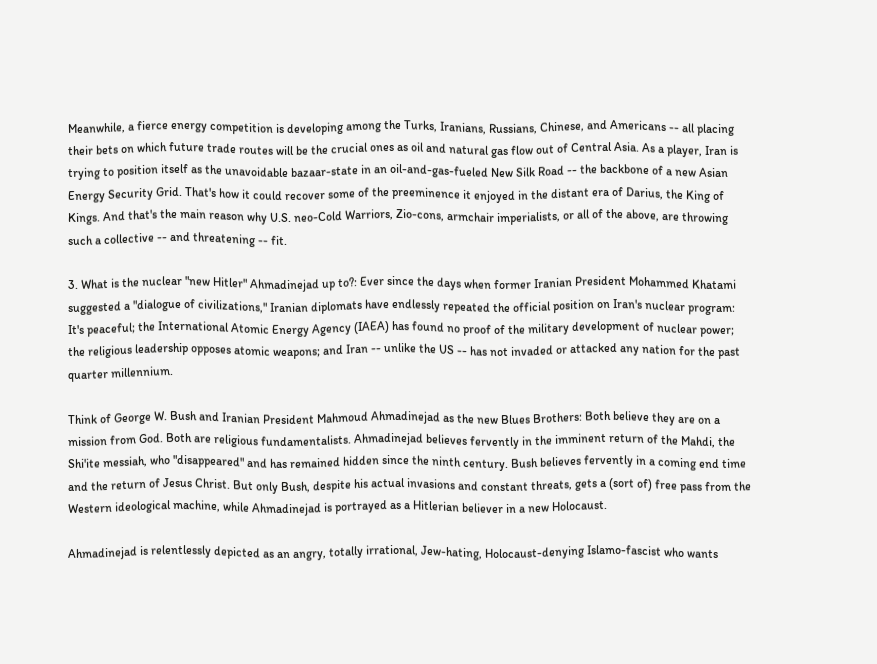Meanwhile, a fierce energy competition is developing among the Turks, Iranians, Russians, Chinese, and Americans -- all placing their bets on which future trade routes will be the crucial ones as oil and natural gas flow out of Central Asia. As a player, Iran is trying to position itself as the unavoidable bazaar-state in an oil-and-gas-fueled New Silk Road -- the backbone of a new Asian Energy Security Grid. That's how it could recover some of the preeminence it enjoyed in the distant era of Darius, the King of Kings. And that's the main reason why U.S. neo-Cold Warriors, Zio-cons, armchair imperialists, or all of the above, are throwing such a collective -- and threatening -- fit.

3. What is the nuclear "new Hitler" Ahmadinejad up to?: Ever since the days when former Iranian President Mohammed Khatami suggested a "dialogue of civilizations," Iranian diplomats have endlessly repeated the official position on Iran's nuclear program: It's peaceful; the International Atomic Energy Agency (IAEA) has found no proof of the military development of nuclear power; the religious leadership opposes atomic weapons; and Iran -- unlike the US -- has not invaded or attacked any nation for the past quarter millennium.

Think of George W. Bush and Iranian President Mahmoud Ahmadinejad as the new Blues Brothers: Both believe they are on a mission from God. Both are religious fundamentalists. Ahmadinejad believes fervently in the imminent return of the Mahdi, the Shi'ite messiah, who "disappeared" and has remained hidden since the ninth century. Bush believes fervently in a coming end time and the return of Jesus Christ. But only Bush, despite his actual invasions and constant threats, gets a (sort of) free pass from the Western ideological machine, while Ahmadinejad is portrayed as a Hitlerian believer in a new Holocaust.

Ahmadinejad is relentlessly depicted as an angry, totally irrational, Jew-hating, Holocaust-denying Islamo-fascist who wants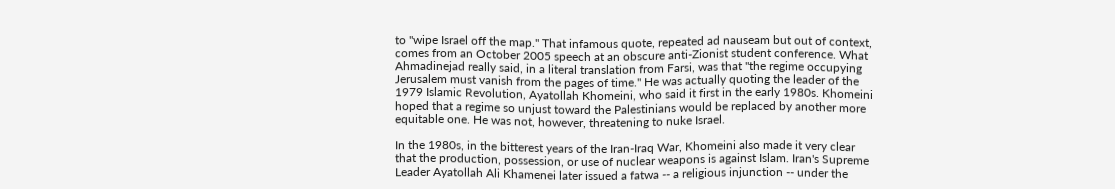to "wipe Israel off the map." That infamous quote, repeated ad nauseam but out of context, comes from an October 2005 speech at an obscure anti-Zionist student conference. What Ahmadinejad really said, in a literal translation from Farsi, was that "the regime occupying Jerusalem must vanish from the pages of time." He was actually quoting the leader of the 1979 Islamic Revolution, Ayatollah Khomeini, who said it first in the early 1980s. Khomeini hoped that a regime so unjust toward the Palestinians would be replaced by another more equitable one. He was not, however, threatening to nuke Israel.

In the 1980s, in the bitterest years of the Iran-Iraq War, Khomeini also made it very clear that the production, possession, or use of nuclear weapons is against Islam. Iran's Supreme Leader Ayatollah Ali Khamenei later issued a fatwa -- a religious injunction -- under the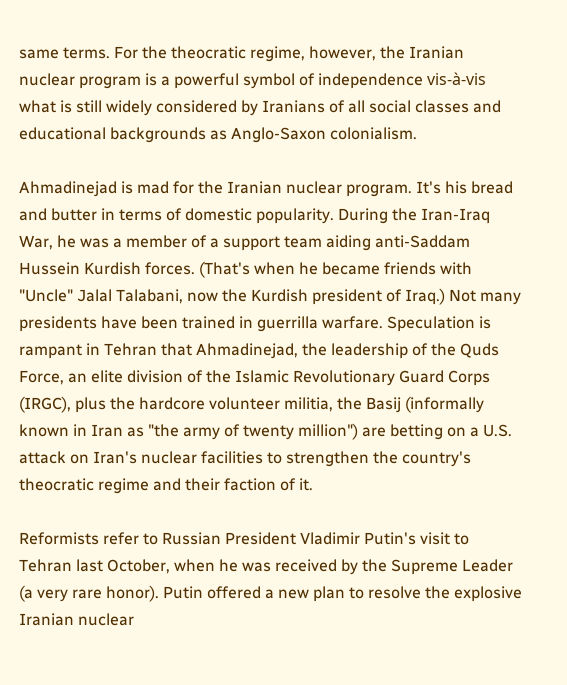same terms. For the theocratic regime, however, the Iranian nuclear program is a powerful symbol of independence vis-à-vis what is still widely considered by Iranians of all social classes and educational backgrounds as Anglo-Saxon colonialism.

Ahmadinejad is mad for the Iranian nuclear program. It's his bread and butter in terms of domestic popularity. During the Iran-Iraq War, he was a member of a support team aiding anti-Saddam Hussein Kurdish forces. (That's when he became friends with "Uncle" Jalal Talabani, now the Kurdish president of Iraq.) Not many presidents have been trained in guerrilla warfare. Speculation is rampant in Tehran that Ahmadinejad, the leadership of the Quds Force, an elite division of the Islamic Revolutionary Guard Corps (IRGC), plus the hardcore volunteer militia, the Basij (informally known in Iran as "the army of twenty million") are betting on a U.S. attack on Iran's nuclear facilities to strengthen the country's theocratic regime and their faction of it.

Reformists refer to Russian President Vladimir Putin's visit to Tehran last October, when he was received by the Supreme Leader (a very rare honor). Putin offered a new plan to resolve the explosive Iranian nuclear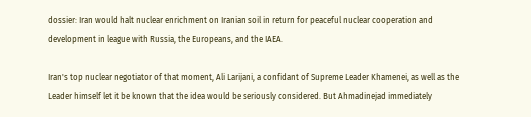dossier: Iran would halt nuclear enrichment on Iranian soil in return for peaceful nuclear cooperation and development in league with Russia, the Europeans, and the IAEA.

Iran's top nuclear negotiator of that moment, Ali Larijani, a confidant of Supreme Leader Khamenei, as well as the Leader himself let it be known that the idea would be seriously considered. But Ahmadinejad immediately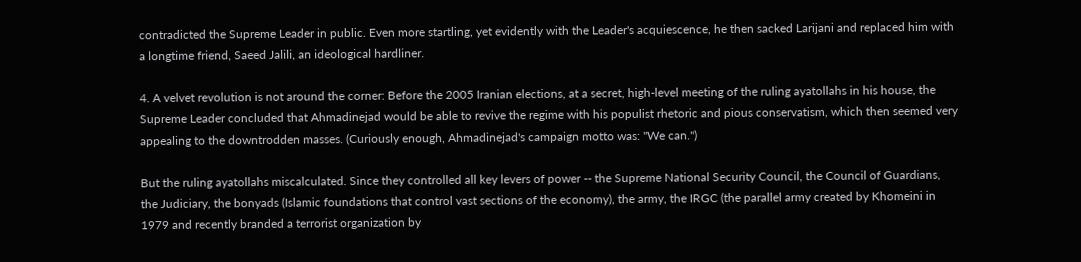contradicted the Supreme Leader in public. Even more startling, yet evidently with the Leader's acquiescence, he then sacked Larijani and replaced him with a longtime friend, Saeed Jalili, an ideological hardliner.

4. A velvet revolution is not around the corner: Before the 2005 Iranian elections, at a secret, high-level meeting of the ruling ayatollahs in his house, the Supreme Leader concluded that Ahmadinejad would be able to revive the regime with his populist rhetoric and pious conservatism, which then seemed very appealing to the downtrodden masses. (Curiously enough, Ahmadinejad's campaign motto was: "We can.")

But the ruling ayatollahs miscalculated. Since they controlled all key levers of power -- the Supreme National Security Council, the Council of Guardians, the Judiciary, the bonyads (Islamic foundations that control vast sections of the economy), the army, the IRGC (the parallel army created by Khomeini in 1979 and recently branded a terrorist organization by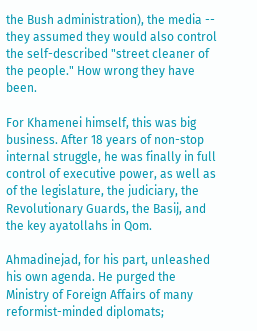the Bush administration), the media -- they assumed they would also control the self-described "street cleaner of the people." How wrong they have been.

For Khamenei himself, this was big business. After 18 years of non-stop internal struggle, he was finally in full control of executive power, as well as of the legislature, the judiciary, the Revolutionary Guards, the Basij, and the key ayatollahs in Qom.

Ahmadinejad, for his part, unleashed his own agenda. He purged the Ministry of Foreign Affairs of many reformist-minded diplomats;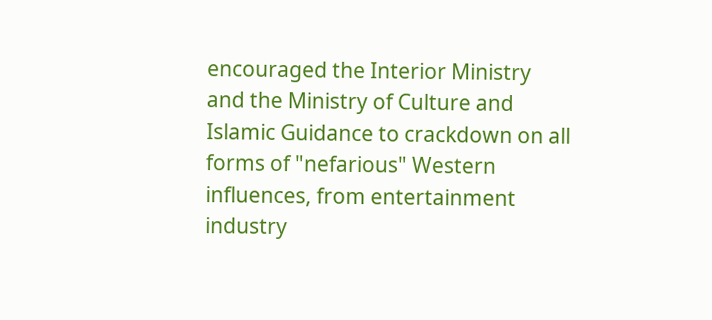encouraged the Interior Ministry and the Ministry of Culture and Islamic Guidance to crackdown on all forms of "nefarious" Western influences, from entertainment industry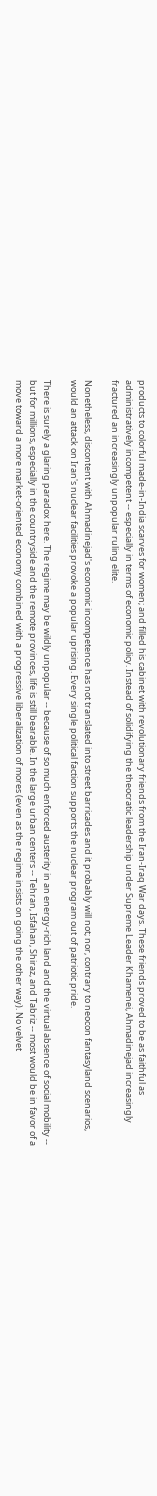products to colorful made-in-India scarves for women; and filled his cabinet with revolutionary friends from the Iran-Iraq War days. These friends proved to be as faithful as administratively incompetent -- especially in terms of economic policy. Instead of solidifying the theocratic leadership under Supreme Leader Khamenei, Ahmadinejad increasingly fractured an increasingly unpopular ruling elite.

Nonetheless, discontent with Ahmadinejad's economic incompetence has not translated into street barricades and it probably will not; nor, contrary to neocon fantasyland scenarios, would an attack on Iran's nuclear facilities provoke a popular uprising. Every single political faction supports the nuclear program out of patriotic pride.

There is surely a glaring paradox here. The regime may be wildly unpopular -- because of so much enforced austerity in an energy-rich land and the virtual absence of social mobility -- but for millions, especially in the countryside and the remote provinces, life is still bearable. In the large urban centers -- Tehran, Isfahan, Shiraz, and Tabriz -- most would be in favor of a move toward a more market-oriented economy combined with a progressive liberalization of mores (even as the regime insists on going the other way). No velvet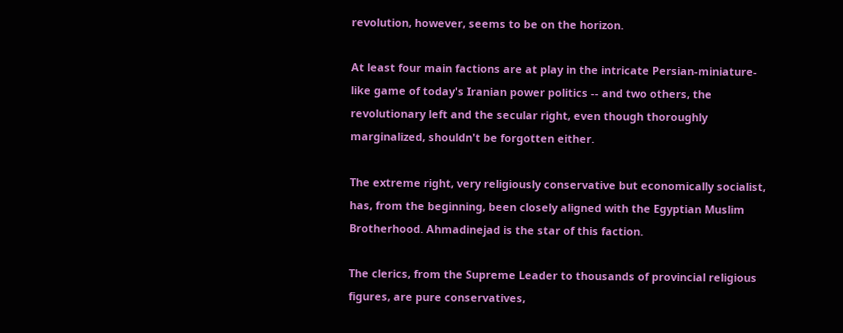revolution, however, seems to be on the horizon.

At least four main factions are at play in the intricate Persian-miniature-like game of today's Iranian power politics -- and two others, the revolutionary left and the secular right, even though thoroughly marginalized, shouldn't be forgotten either.

The extreme right, very religiously conservative but economically socialist, has, from the beginning, been closely aligned with the Egyptian Muslim Brotherhood. Ahmadinejad is the star of this faction.

The clerics, from the Supreme Leader to thousands of provincial religious figures, are pure conservatives,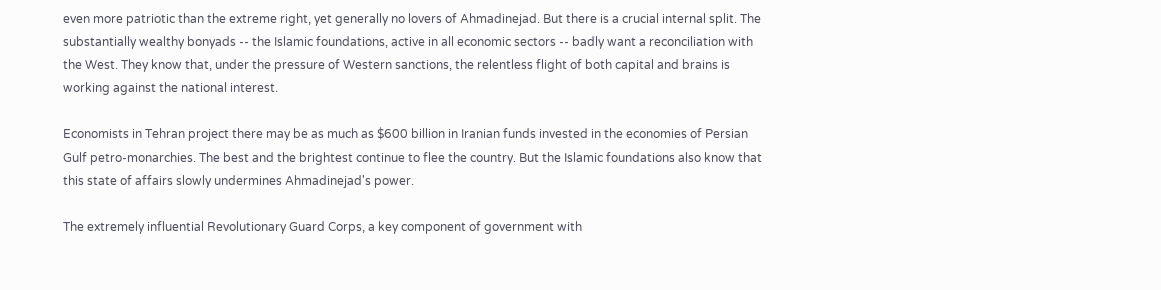even more patriotic than the extreme right, yet generally no lovers of Ahmadinejad. But there is a crucial internal split. The substantially wealthy bonyads -- the Islamic foundations, active in all economic sectors -- badly want a reconciliation with the West. They know that, under the pressure of Western sanctions, the relentless flight of both capital and brains is working against the national interest.

Economists in Tehran project there may be as much as $600 billion in Iranian funds invested in the economies of Persian Gulf petro-monarchies. The best and the brightest continue to flee the country. But the Islamic foundations also know that this state of affairs slowly undermines Ahmadinejad's power.

The extremely influential Revolutionary Guard Corps, a key component of government with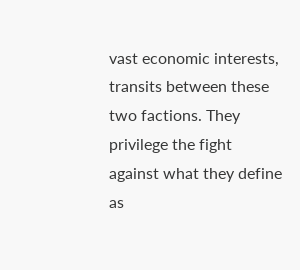vast economic interests, transits between these two factions. They privilege the fight against what they define as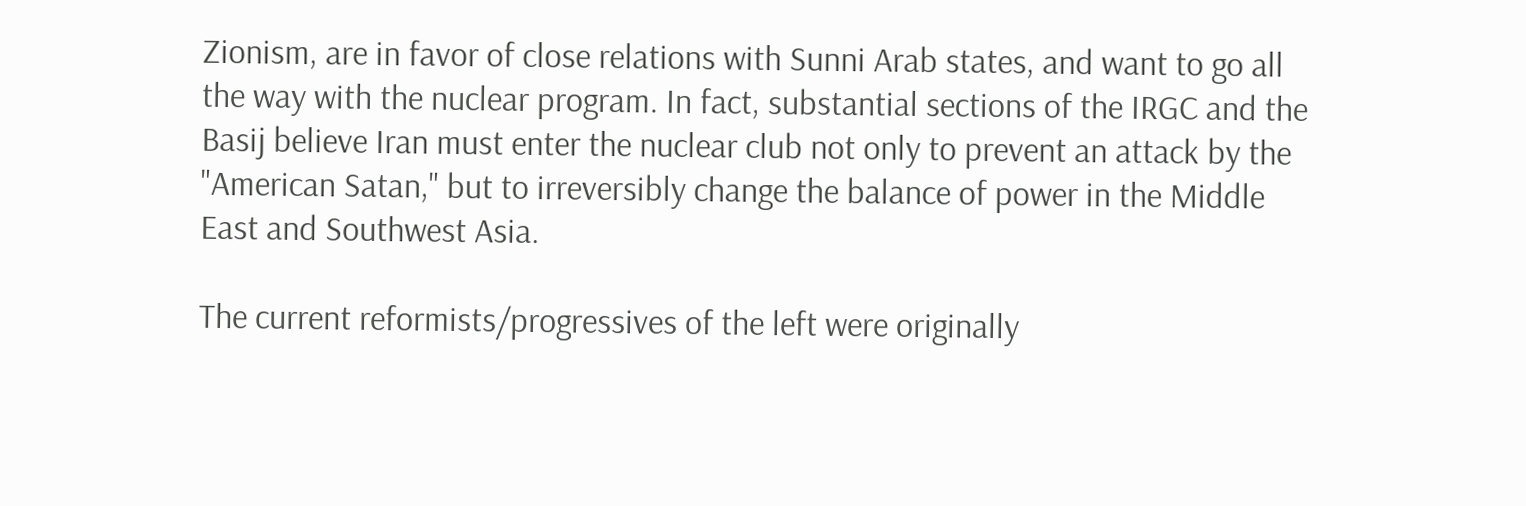Zionism, are in favor of close relations with Sunni Arab states, and want to go all the way with the nuclear program. In fact, substantial sections of the IRGC and the Basij believe Iran must enter the nuclear club not only to prevent an attack by the "American Satan," but to irreversibly change the balance of power in the Middle East and Southwest Asia.

The current reformists/progressives of the left were originally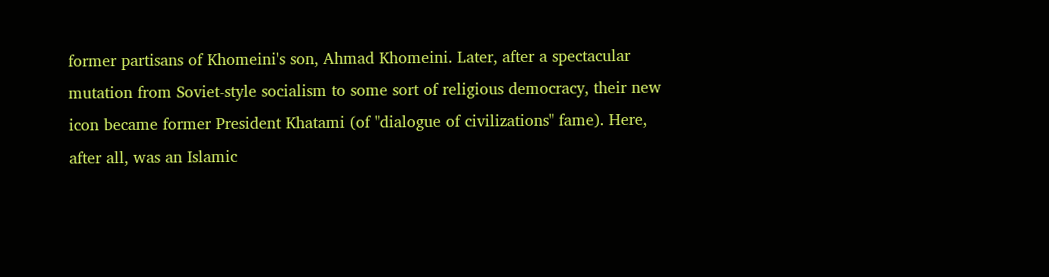former partisans of Khomeini's son, Ahmad Khomeini. Later, after a spectacular mutation from Soviet-style socialism to some sort of religious democracy, their new icon became former President Khatami (of "dialogue of civilizations" fame). Here, after all, was an Islamic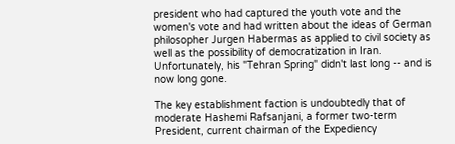president who had captured the youth vote and the women's vote and had written about the ideas of German philosopher Jurgen Habermas as applied to civil society as well as the possibility of democratization in Iran. Unfortunately, his "Tehran Spring" didn't last long -- and is now long gone.

The key establishment faction is undoubtedly that of moderate Hashemi Rafsanjani, a former two-term President, current chairman of the Expediency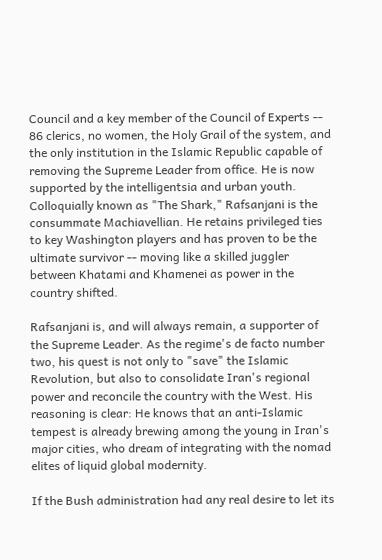Council and a key member of the Council of Experts -- 86 clerics, no women, the Holy Grail of the system, and the only institution in the Islamic Republic capable of removing the Supreme Leader from office. He is now supported by the intelligentsia and urban youth. Colloquially known as "The Shark," Rafsanjani is the consummate Machiavellian. He retains privileged ties to key Washington players and has proven to be the ultimate survivor -- moving like a skilled juggler between Khatami and Khamenei as power in the country shifted.

Rafsanjani is, and will always remain, a supporter of the Supreme Leader. As the regime's de facto number two, his quest is not only to "save" the Islamic Revolution, but also to consolidate Iran's regional power and reconcile the country with the West. His reasoning is clear: He knows that an anti-Islamic tempest is already brewing among the young in Iran's major cities, who dream of integrating with the nomad elites of liquid global modernity.

If the Bush administration had any real desire to let its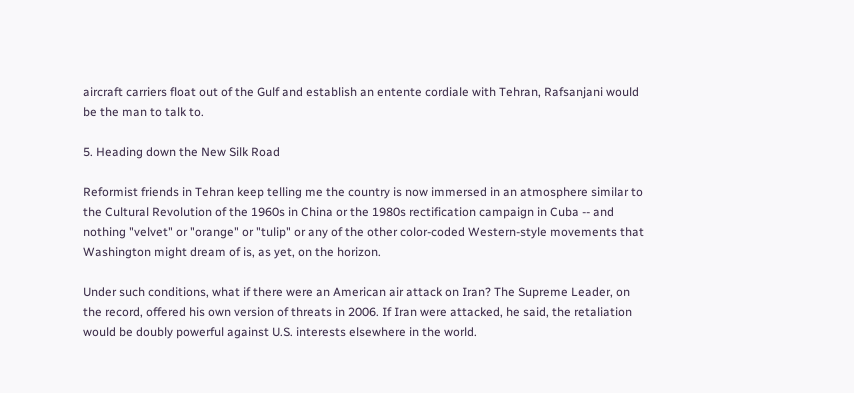aircraft carriers float out of the Gulf and establish an entente cordiale with Tehran, Rafsanjani would be the man to talk to.

5. Heading down the New Silk Road

Reformist friends in Tehran keep telling me the country is now immersed in an atmosphere similar to the Cultural Revolution of the 1960s in China or the 1980s rectification campaign in Cuba -- and nothing "velvet" or "orange" or "tulip" or any of the other color-coded Western-style movements that Washington might dream of is, as yet, on the horizon.

Under such conditions, what if there were an American air attack on Iran? The Supreme Leader, on the record, offered his own version of threats in 2006. If Iran were attacked, he said, the retaliation would be doubly powerful against U.S. interests elsewhere in the world.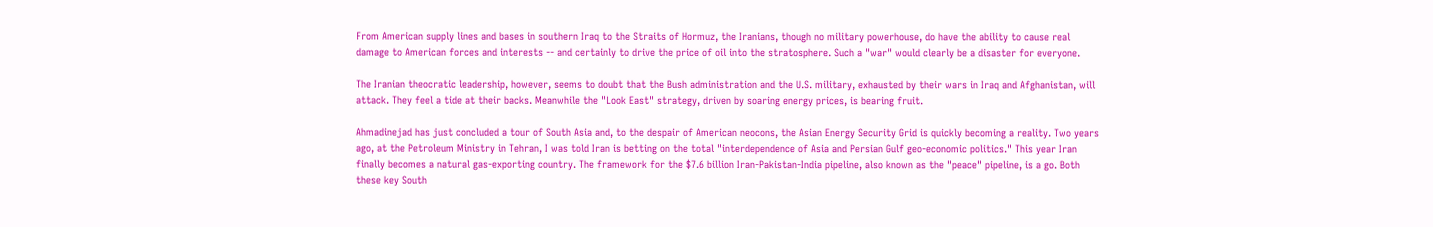From American supply lines and bases in southern Iraq to the Straits of Hormuz, the Iranians, though no military powerhouse, do have the ability to cause real damage to American forces and interests -- and certainly to drive the price of oil into the stratosphere. Such a "war" would clearly be a disaster for everyone.

The Iranian theocratic leadership, however, seems to doubt that the Bush administration and the U.S. military, exhausted by their wars in Iraq and Afghanistan, will attack. They feel a tide at their backs. Meanwhile the "Look East" strategy, driven by soaring energy prices, is bearing fruit.

Ahmadinejad has just concluded a tour of South Asia and, to the despair of American neocons, the Asian Energy Security Grid is quickly becoming a reality. Two years ago, at the Petroleum Ministry in Tehran, I was told Iran is betting on the total "interdependence of Asia and Persian Gulf geo-economic politics." This year Iran finally becomes a natural gas-exporting country. The framework for the $7.6 billion Iran-Pakistan-India pipeline, also known as the "peace" pipeline, is a go. Both these key South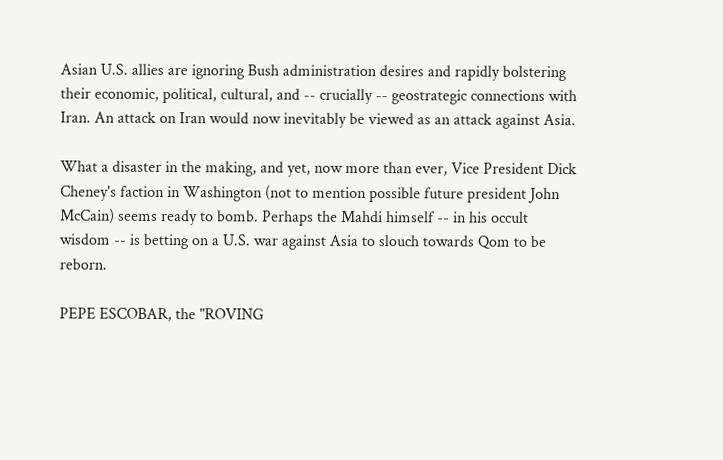Asian U.S. allies are ignoring Bush administration desires and rapidly bolstering their economic, political, cultural, and -- crucially -- geostrategic connections with Iran. An attack on Iran would now inevitably be viewed as an attack against Asia.

What a disaster in the making, and yet, now more than ever, Vice President Dick Cheney's faction in Washington (not to mention possible future president John McCain) seems ready to bomb. Perhaps the Mahdi himself -- in his occult wisdom -- is betting on a U.S. war against Asia to slouch towards Qom to be reborn.

PEPE ESCOBAR, the "ROVING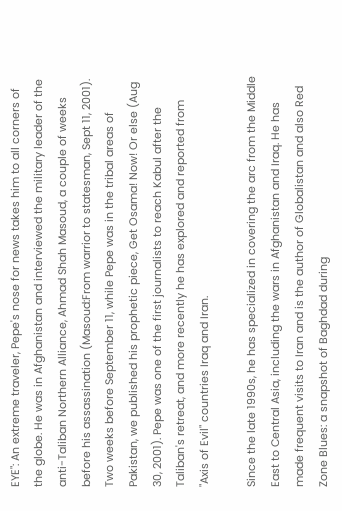EYE": An extreme traveler, Pepe's nose for news takes him to all corners of the globe. He was in Afghanistan and interviewed the military leader of the anti-Taliban Northern Alliance, Ahmad Shah Masoud, a couple of weeks before his assassination (Masoud:From warrior to statesman, Sept 11, 2001). Two weeks before September 11, while Pepe was in the tribal areas of Pakistan, we published his prophetic piece, Get Osama! Now! Or else (Aug 30, 2001). Pepe was one of the first journalists to reach Kabul after the Taliban's retreat, and more recently he has explored and reported from "Axis of Evil" countries Iraq and Iran.

Since the late 1990s, he has specialized in covering the arc from the Middle East to Central Asia, including the wars in Afghanistan and Iraq. He has made frequent visits to Iran and is the author of Globalistan and also Red Zone Blues: a snapshot of Baghdad during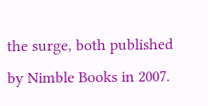the surge, both published by Nimble Books in 2007.